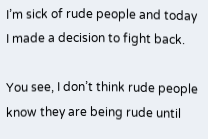I’m sick of rude people and today I made a decision to fight back.

You see, I don’t think rude people know they are being rude until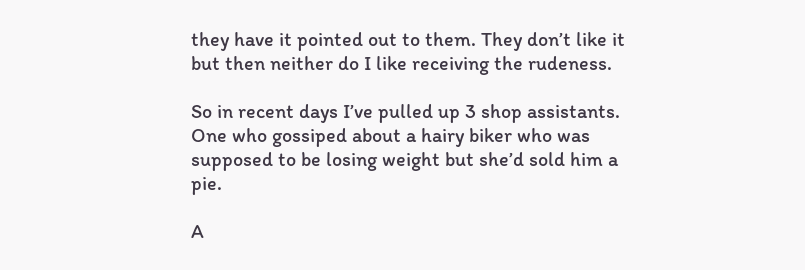they have it pointed out to them. They don’t like it but then neither do I like receiving the rudeness.

So in recent days I’ve pulled up 3 shop assistants. One who gossiped about a hairy biker who was supposed to be losing weight but she’d sold him a pie.

A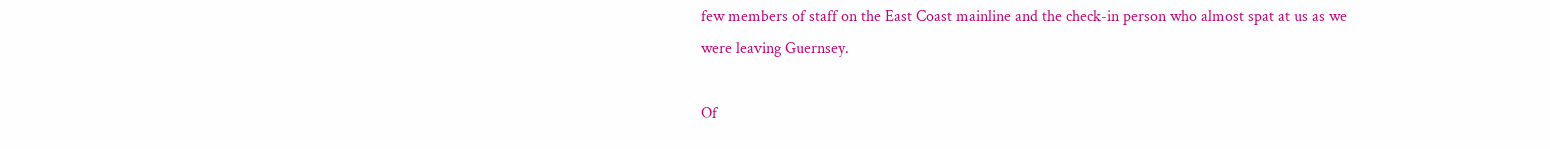few members of staff on the East Coast mainline and the check-in person who almost spat at us as we were leaving Guernsey.

Of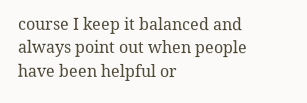course I keep it balanced and always point out when people have been helpful or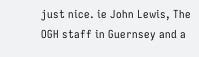just nice. ie John Lewis, The OGH staff in Guernsey and a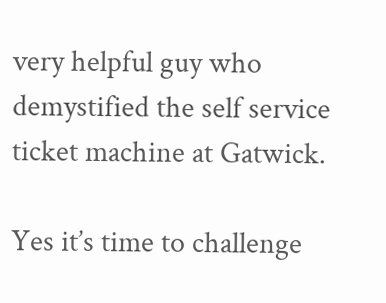very helpful guy who demystified the self service ticket machine at Gatwick.

Yes it’s time to challenge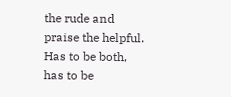the rude and praise the helpful. Has to be both, has to be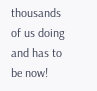thousands of us doing and has to be now!